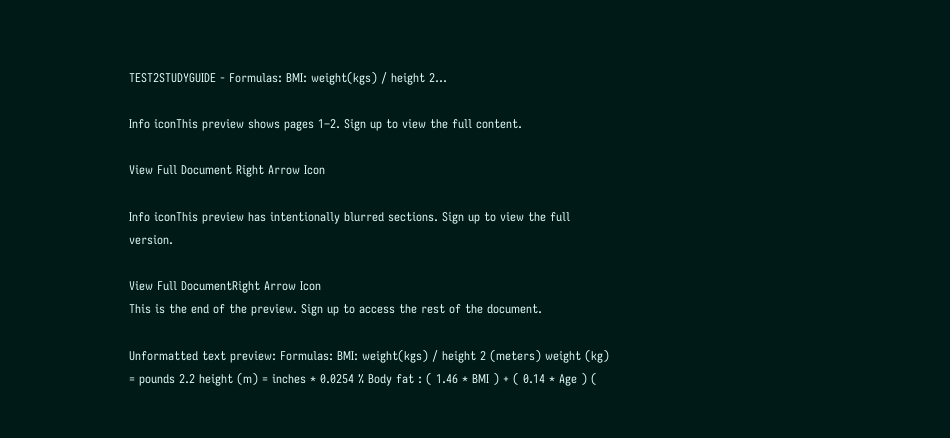TEST2STUDYGUIDE - Formulas: BMI: weight(kgs) / height 2...

Info iconThis preview shows pages 1–2. Sign up to view the full content.

View Full Document Right Arrow Icon

Info iconThis preview has intentionally blurred sections. Sign up to view the full version.

View Full DocumentRight Arrow Icon
This is the end of the preview. Sign up to access the rest of the document.

Unformatted text preview: Formulas: BMI: weight(kgs) / height 2 (meters) weight (kg) = pounds 2.2 height (m) = inches * 0.0254 % Body fat : ( 1.46 * BMI ) + ( 0.14 * Age ) (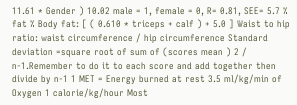11.61 * Gender ) 10.02 male = 1, female = 0, R= 0.81, SEE= 5.7 % fat % Body fat: [ ( 0.610 * triceps + calf ) + 5.0 ] Waist to hip ratio: waist circumference / hip circumference Standard deviation =square root of sum of (scores mean ) 2 / n-1.Remember to do it to each score and add together then divide by n-1 1 MET = Energy burned at rest 3.5 ml/kg/min of Oxygen 1 calorie/kg/hour Most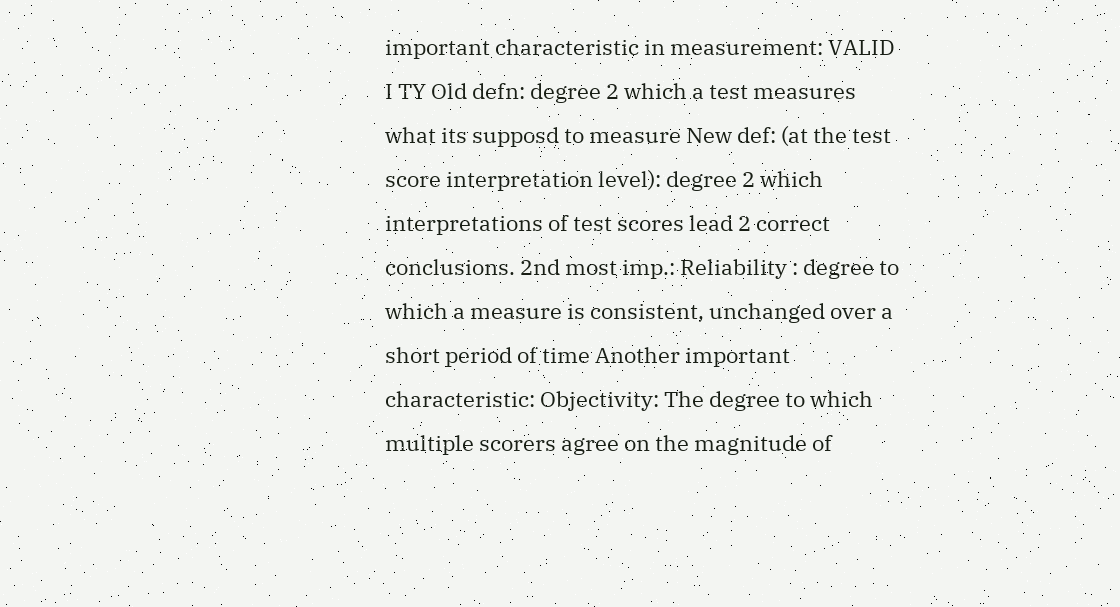important characteristic in measurement: VALID I TY Old defn: degree 2 which a test measures what its supposd to measure New def: (at the test score interpretation level): degree 2 which interpretations of test scores lead 2 correct conclusions. 2nd most imp.: Reliability : degree to which a measure is consistent, unchanged over a short period of time Another important characteristic: Objectivity: The degree to which multiple scorers agree on the magnitude of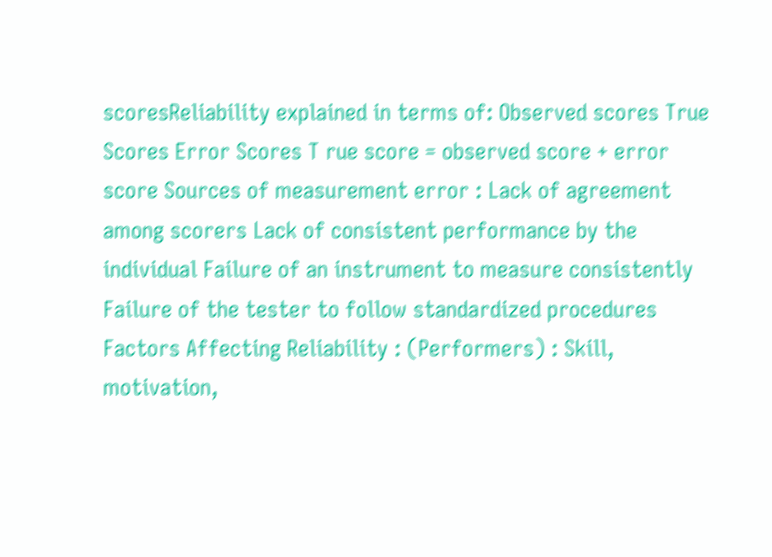scoresReliability explained in terms of: Observed scores True Scores Error Scores T rue score = observed score + error score Sources of measurement error : Lack of agreement among scorers Lack of consistent performance by the individual Failure of an instrument to measure consistently Failure of the tester to follow standardized procedures Factors Affecting Reliability : (Performers) : Skill, motivation,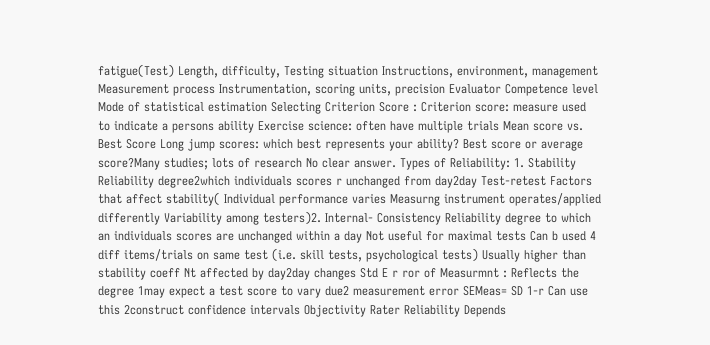fatigue(Test) Length, difficulty, Testing situation Instructions, environment, management Measurement process Instrumentation, scoring units, precision Evaluator Competence level Mode of statistical estimation Selecting Criterion Score : Criterion score: measure used to indicate a persons ability Exercise science: often have multiple trials Mean score vs. Best Score Long jump scores: which best represents your ability? Best score or average score?Many studies; lots of research No clear answer. Types of Reliability: 1. Stability Reliability degree2which individuals scores r unchanged from day2day Test-retest Factors that affect stability( Individual performance varies Measurng instrument operates/applied differently Variability among testers)2. Internal- Consistency Reliability degree to which an individuals scores are unchanged within a day Not useful for maximal tests Can b used 4 diff items/trials on same test (i.e. skill tests, psychological tests) Usually higher than stability coeff Nt affected by day2day changes Std E r ror of Measurmnt : Reflects the degree 1may expect a test score to vary due2 measurement error SEMeas= SD 1-r Can use this 2construct confidence intervals Objectivity Rater Reliability Depends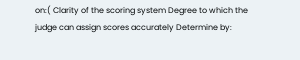on:( Clarity of the scoring system Degree to which the judge can assign scores accurately Determine by: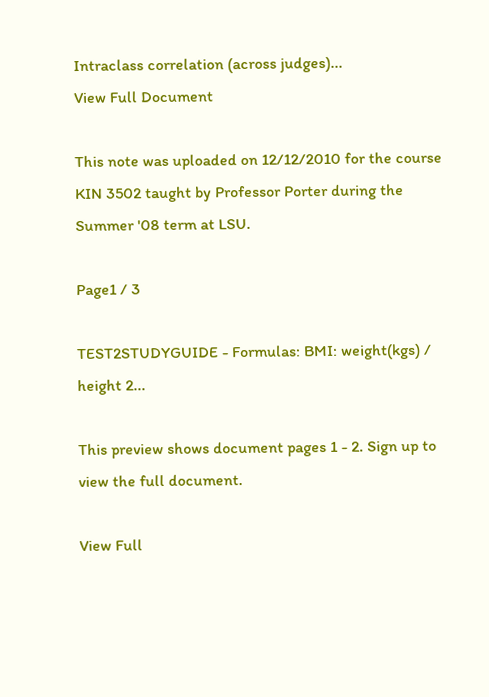Intraclass correlation (across judges)...
View Full Document

This note was uploaded on 12/12/2010 for the course KIN 3502 taught by Professor Porter during the Summer '08 term at LSU.

Page1 / 3

TEST2STUDYGUIDE - Formulas: BMI: weight(kgs) / height 2...

This preview shows document pages 1 - 2. Sign up to view the full document.

View Full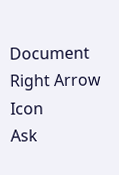Document Right Arrow Icon
Ask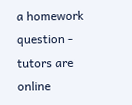a homework question - tutors are online